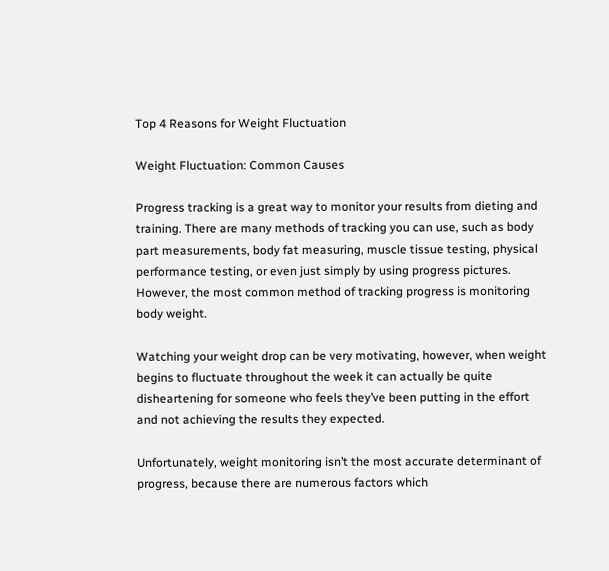Top 4 Reasons for Weight Fluctuation

Weight Fluctuation: Common Causes

Progress tracking is a great way to monitor your results from dieting and training. There are many methods of tracking you can use, such as body part measurements, body fat measuring, muscle tissue testing, physical performance testing, or even just simply by using progress pictures. However, the most common method of tracking progress is monitoring body weight.

Watching your weight drop can be very motivating, however, when weight begins to fluctuate throughout the week it can actually be quite disheartening for someone who feels they’ve been putting in the effort and not achieving the results they expected.

Unfortunately, weight monitoring isn’t the most accurate determinant of progress, because there are numerous factors which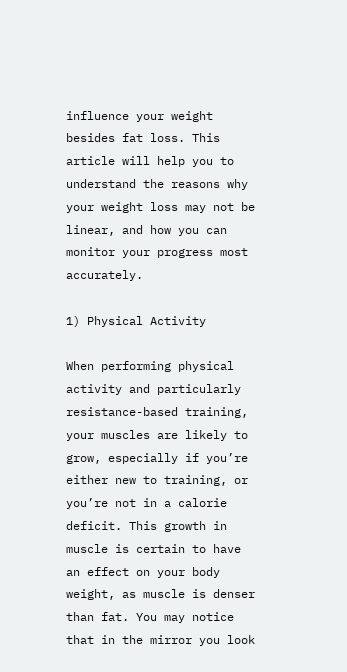influence your weight besides fat loss. This article will help you to understand the reasons why your weight loss may not be linear, and how you can monitor your progress most accurately.

1) Physical Activity

When performing physical activity and particularly resistance-based training, your muscles are likely to grow, especially if you’re either new to training, or you’re not in a calorie deficit. This growth in muscle is certain to have an effect on your body weight, as muscle is denser than fat. You may notice that in the mirror you look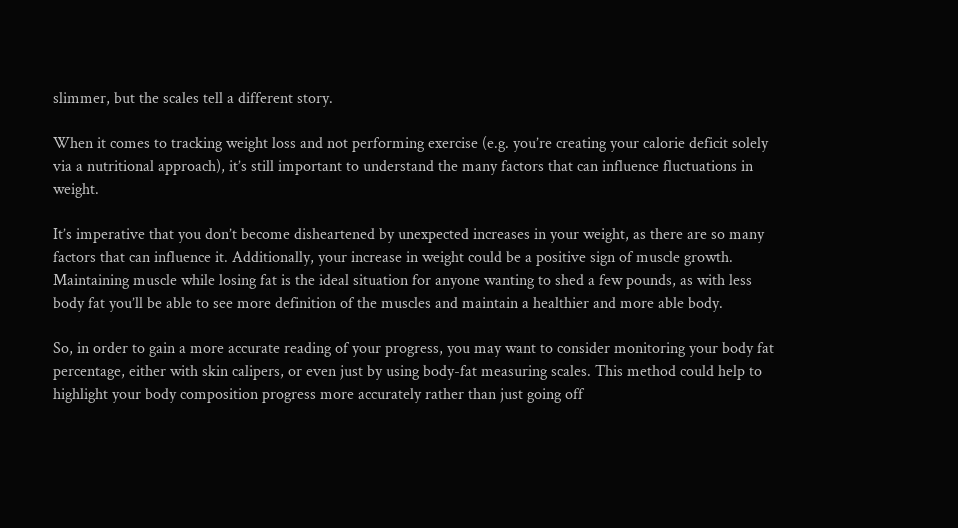slimmer, but the scales tell a different story.

When it comes to tracking weight loss and not performing exercise (e.g. you’re creating your calorie deficit solely via a nutritional approach), it’s still important to understand the many factors that can influence fluctuations in weight.

It’s imperative that you don’t become disheartened by unexpected increases in your weight, as there are so many factors that can influence it. Additionally, your increase in weight could be a positive sign of muscle growth. Maintaining muscle while losing fat is the ideal situation for anyone wanting to shed a few pounds, as with less body fat you’ll be able to see more definition of the muscles and maintain a healthier and more able body.

So, in order to gain a more accurate reading of your progress, you may want to consider monitoring your body fat percentage, either with skin calipers, or even just by using body-fat measuring scales. This method could help to highlight your body composition progress more accurately rather than just going off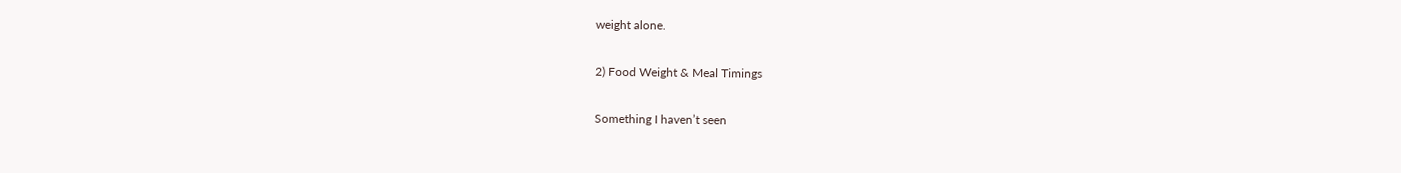weight alone.

2) Food Weight & Meal Timings

Something I haven’t seen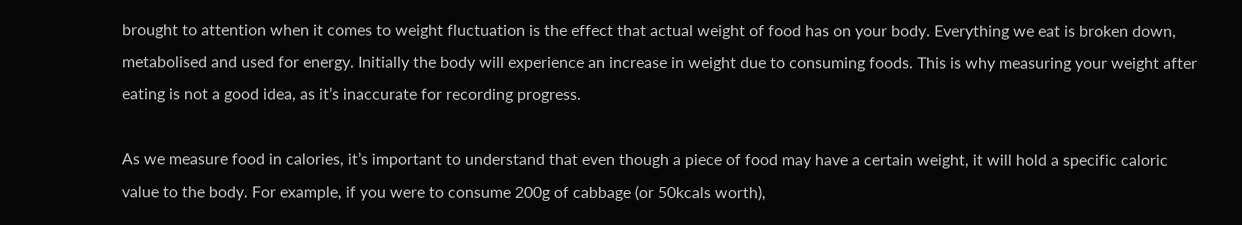brought to attention when it comes to weight fluctuation is the effect that actual weight of food has on your body. Everything we eat is broken down, metabolised and used for energy. Initially the body will experience an increase in weight due to consuming foods. This is why measuring your weight after eating is not a good idea, as it’s inaccurate for recording progress.

As we measure food in calories, it’s important to understand that even though a piece of food may have a certain weight, it will hold a specific caloric value to the body. For example, if you were to consume 200g of cabbage (or 50kcals worth),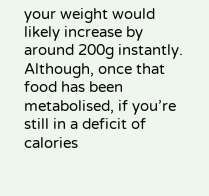your weight would likely increase by around 200g instantly. Although, once that food has been metabolised, if you’re still in a deficit of calories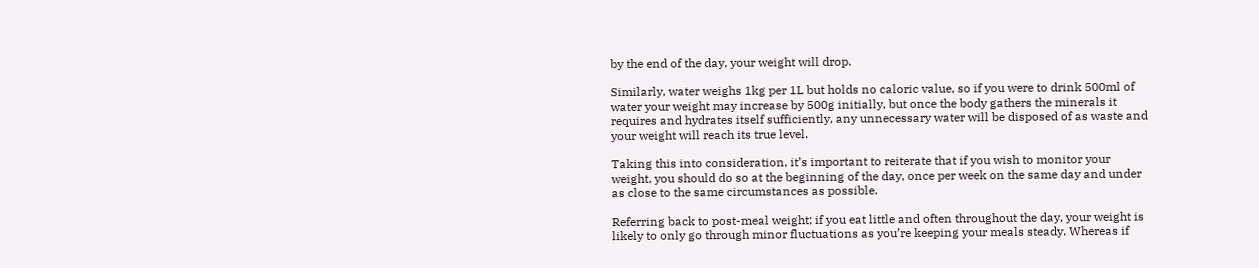by the end of the day, your weight will drop.

Similarly, water weighs 1kg per 1L but holds no caloric value, so if you were to drink 500ml of water your weight may increase by 500g initially, but once the body gathers the minerals it requires and hydrates itself sufficiently, any unnecessary water will be disposed of as waste and your weight will reach its true level.

Taking this into consideration, it’s important to reiterate that if you wish to monitor your weight, you should do so at the beginning of the day, once per week on the same day and under as close to the same circumstances as possible.

Referring back to post-meal weight; if you eat little and often throughout the day, your weight is likely to only go through minor fluctuations as you’re keeping your meals steady. Whereas if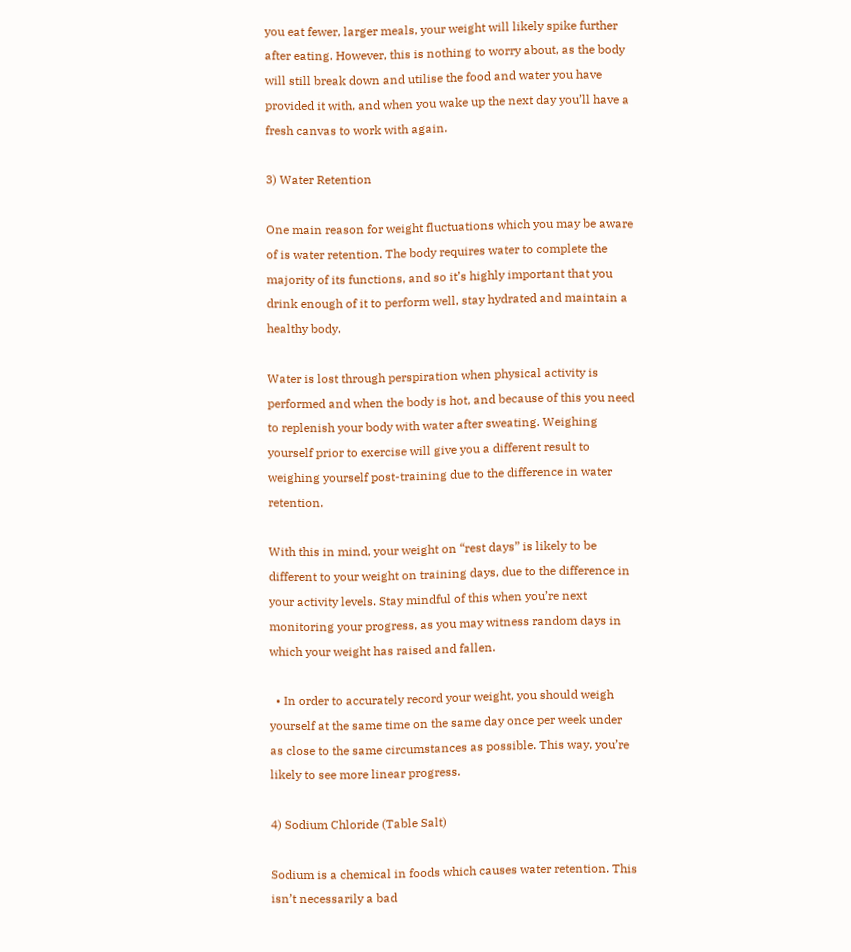you eat fewer, larger meals, your weight will likely spike further after eating. However, this is nothing to worry about, as the body will still break down and utilise the food and water you have provided it with, and when you wake up the next day you’ll have a fresh canvas to work with again.

3) Water Retention

One main reason for weight fluctuations which you may be aware of is water retention. The body requires water to complete the majority of its functions, and so it’s highly important that you drink enough of it to perform well, stay hydrated and maintain a healthy body.

Water is lost through perspiration when physical activity is performed and when the body is hot, and because of this you need to replenish your body with water after sweating. Weighing yourself prior to exercise will give you a different result to weighing yourself post-training due to the difference in water retention.

With this in mind, your weight on “rest days” is likely to be different to your weight on training days, due to the difference in your activity levels. Stay mindful of this when you’re next monitoring your progress, as you may witness random days in which your weight has raised and fallen.

  • In order to accurately record your weight, you should weigh yourself at the same time on the same day once per week under as close to the same circumstances as possible. This way, you’re likely to see more linear progress.

4) Sodium Chloride (Table Salt)

Sodium is a chemical in foods which causes water retention. This isn’t necessarily a bad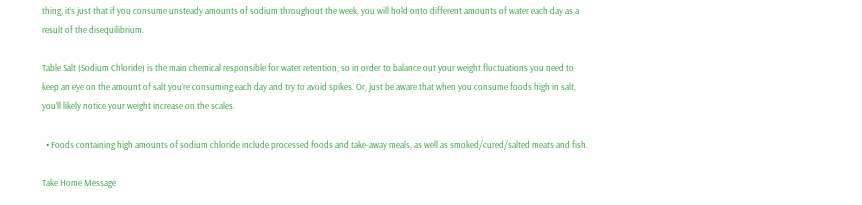thing, it’s just that if you consume unsteady amounts of sodium throughout the week, you will hold onto different amounts of water each day as a result of the disequilibrium.

Table Salt (Sodium Chloride) is the main chemical responsible for water retention, so in order to balance out your weight fluctuations you need to keep an eye on the amount of salt you’re consuming each day and try to avoid spikes. Or, just be aware that when you consume foods high in salt, you’ll likely notice your weight increase on the scales.

  • Foods containing high amounts of sodium chloride include processed foods and take-away meals, as well as smoked/cured/salted meats and fish.

Take Home Message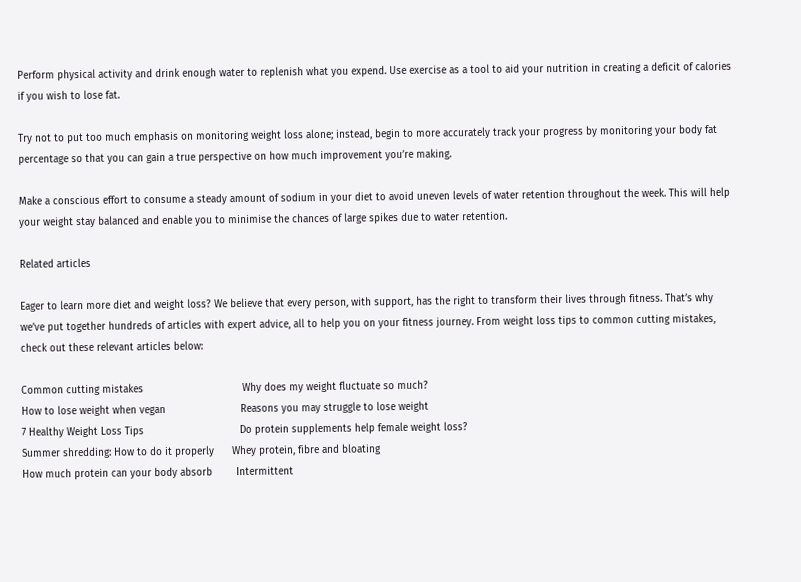Perform physical activity and drink enough water to replenish what you expend. Use exercise as a tool to aid your nutrition in creating a deficit of calories if you wish to lose fat.

Try not to put too much emphasis on monitoring weight loss alone; instead, begin to more accurately track your progress by monitoring your body fat percentage so that you can gain a true perspective on how much improvement you’re making.

Make a conscious effort to consume a steady amount of sodium in your diet to avoid uneven levels of water retention throughout the week. This will help your weight stay balanced and enable you to minimise the chances of large spikes due to water retention.

Related articles

Eager to learn more diet and weight loss? We believe that every person, with support, has the right to transform their lives through fitness. That’s why we’ve put together hundreds of articles with expert advice, all to help you on your fitness journey. From weight loss tips to common cutting mistakes, check out these relevant articles below:

Common cutting mistakes                                 Why does my weight fluctuate so much?
How to lose weight when vegan                         Reasons you may struggle to lose weight
7 Healthy Weight Loss Tips                                Do protein supplements help female weight loss?
Summer shredding: How to do it properly      Whey protein, fibre and bloating
How much protein can your body absorb        Intermittent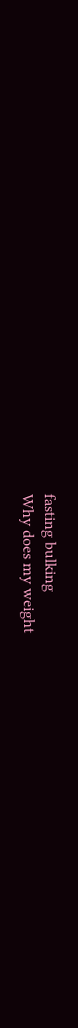fasting bulking
Why does my weight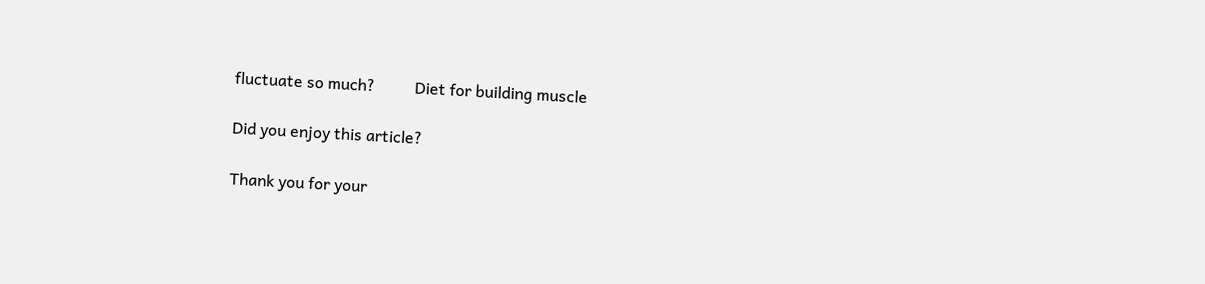fluctuate so much?          Diet for building muscle

Did you enjoy this article?

Thank you for your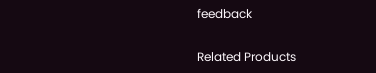feedback

Related Products